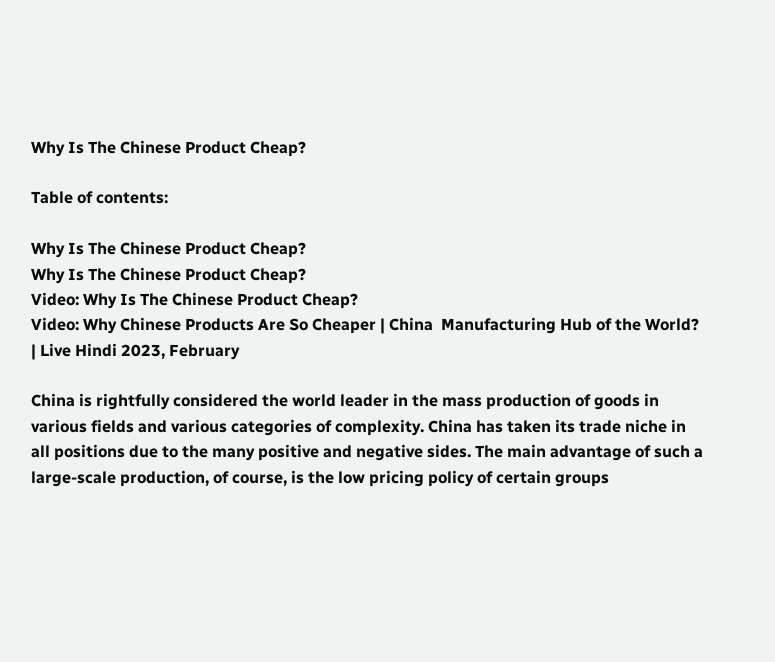Why Is The Chinese Product Cheap?

Table of contents:

Why Is The Chinese Product Cheap?
Why Is The Chinese Product Cheap?
Video: Why Is The Chinese Product Cheap?
Video: Why Chinese Products Are So Cheaper | China  Manufacturing Hub of the World? | Live Hindi 2023, February

China is rightfully considered the world leader in the mass production of goods in various fields and various categories of complexity. China has taken its trade niche in all positions due to the many positive and negative sides. The main advantage of such a large-scale production, of course, is the low pricing policy of certain groups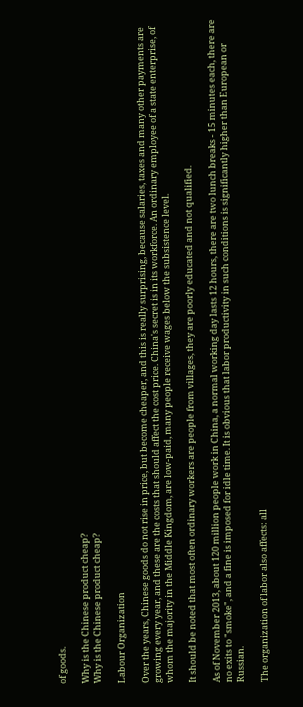of goods.

Why is the Chinese product cheap?
Why is the Chinese product cheap?

Labour Organization

Over the years, Chinese goods do not rise in price, but become cheaper, and this is really surprising, because salaries, taxes and many other payments are growing every year, and these are the costs that should affect the cost price. China's secret is in its workforce. An ordinary employee of a state enterprise, of whom the majority in the Middle Kingdom, are low-paid, many people receive wages below the subsistence level.

It should be noted that most often ordinary workers are people from villages, they are poorly educated and not qualified.

As of November 2013, about 120 million people work in China, a normal working day lasts 12 hours, there are two lunch breaks - 15 minutes each, there are no exits to "smoke", and a fine is imposed for idle time. It is obvious that labor productivity in such conditions is significantly higher than European or Russian.

The organization of labor also affects: all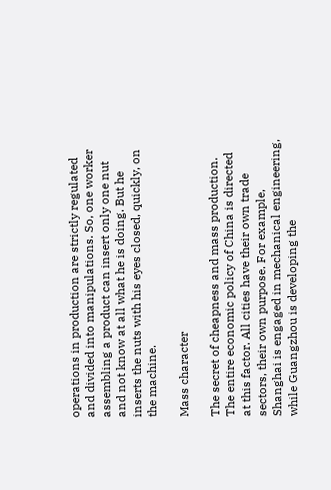operations in production are strictly regulated and divided into manipulations. So, one worker assembling a product can insert only one nut and not know at all what he is doing. But he inserts the nuts with his eyes closed, quickly, on the machine.

Mass character

The secret of cheapness and mass production. The entire economic policy of China is directed at this factor. All cities have their own trade sectors, their own purpose. For example, Shanghai is engaged in mechanical engineering, while Guangzhou is developing the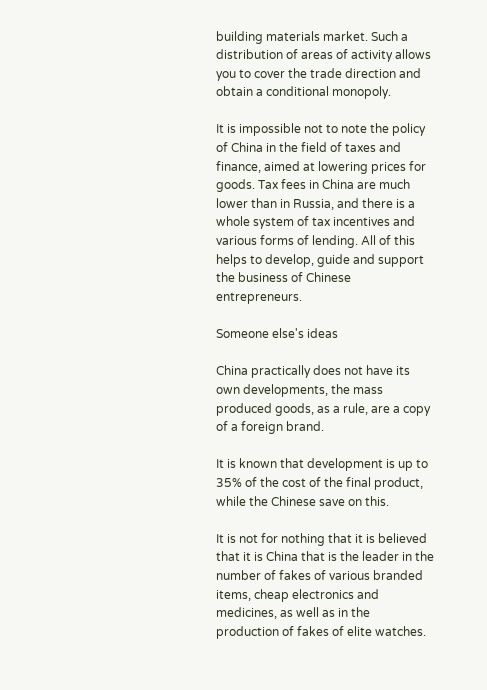building materials market. Such a distribution of areas of activity allows you to cover the trade direction and obtain a conditional monopoly.

It is impossible not to note the policy of China in the field of taxes and finance, aimed at lowering prices for goods. Tax fees in China are much lower than in Russia, and there is a whole system of tax incentives and various forms of lending. All of this helps to develop, guide and support the business of Chinese entrepreneurs.

Someone else's ideas

China practically does not have its own developments, the mass produced goods, as a rule, are a copy of a foreign brand.

It is known that development is up to 35% of the cost of the final product, while the Chinese save on this.

It is not for nothing that it is believed that it is China that is the leader in the number of fakes of various branded items, cheap electronics and medicines, as well as in the production of fakes of elite watches.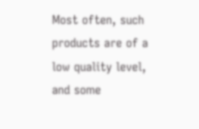Most often, such products are of a low quality level, and some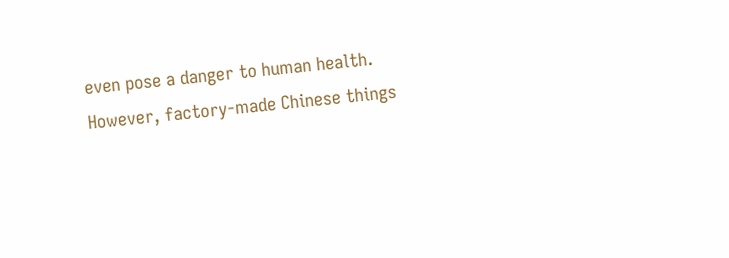even pose a danger to human health. However, factory-made Chinese things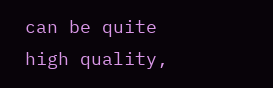can be quite high quality,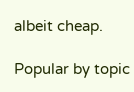albeit cheap.

Popular by topic